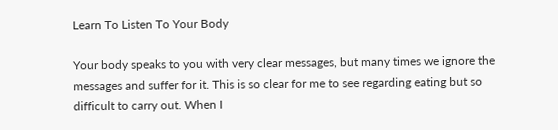Learn To Listen To Your Body

Your body speaks to you with very clear messages, but many times we ignore the messages and suffer for it. This is so clear for me to see regarding eating but so difficult to carry out. When I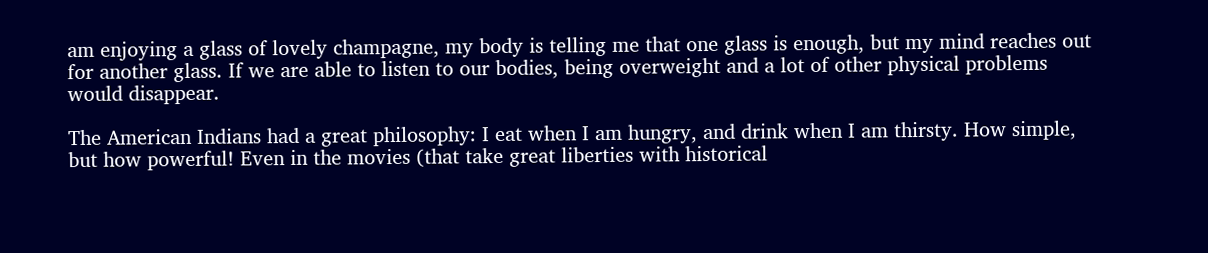am enjoying a glass of lovely champagne, my body is telling me that one glass is enough, but my mind reaches out for another glass. If we are able to listen to our bodies, being overweight and a lot of other physical problems would disappear.

The American Indians had a great philosophy: I eat when I am hungry, and drink when I am thirsty. How simple, but how powerful! Even in the movies (that take great liberties with historical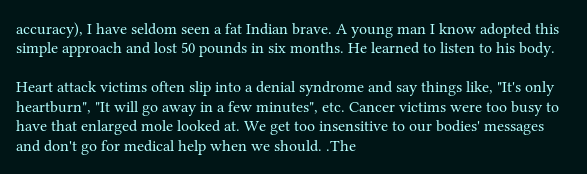accuracy), I have seldom seen a fat Indian brave. A young man I know adopted this simple approach and lost 50 pounds in six months. He learned to listen to his body.

Heart attack victims often slip into a denial syndrome and say things like, "It's only heartburn", "It will go away in a few minutes", etc. Cancer victims were too busy to have that enlarged mole looked at. We get too insensitive to our bodies' messages and don't go for medical help when we should. .The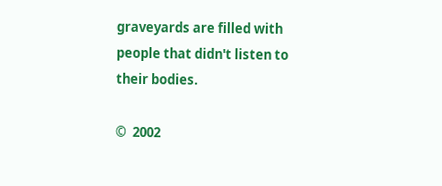graveyards are filled with people that didn't listen to their bodies.

©  2002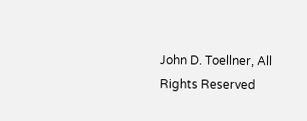John D. Toellner, All Rights Reserved